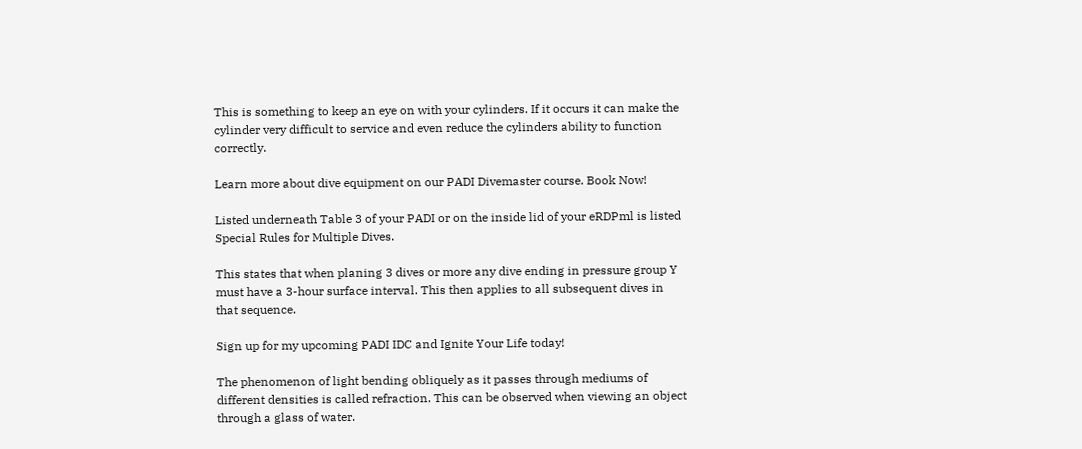This is something to keep an eye on with your cylinders. If it occurs it can make the cylinder very difficult to service and even reduce the cylinders ability to function correctly.

Learn more about dive equipment on our PADI Divemaster course. Book Now!

Listed underneath Table 3 of your PADI or on the inside lid of your eRDPml is listed Special Rules for Multiple Dives.

This states that when planing 3 dives or more any dive ending in pressure group Y must have a 3-hour surface interval. This then applies to all subsequent dives in that sequence.

Sign up for my upcoming PADI IDC and Ignite Your Life today!

The phenomenon of light bending obliquely as it passes through mediums of different densities is called refraction. This can be observed when viewing an object through a glass of water.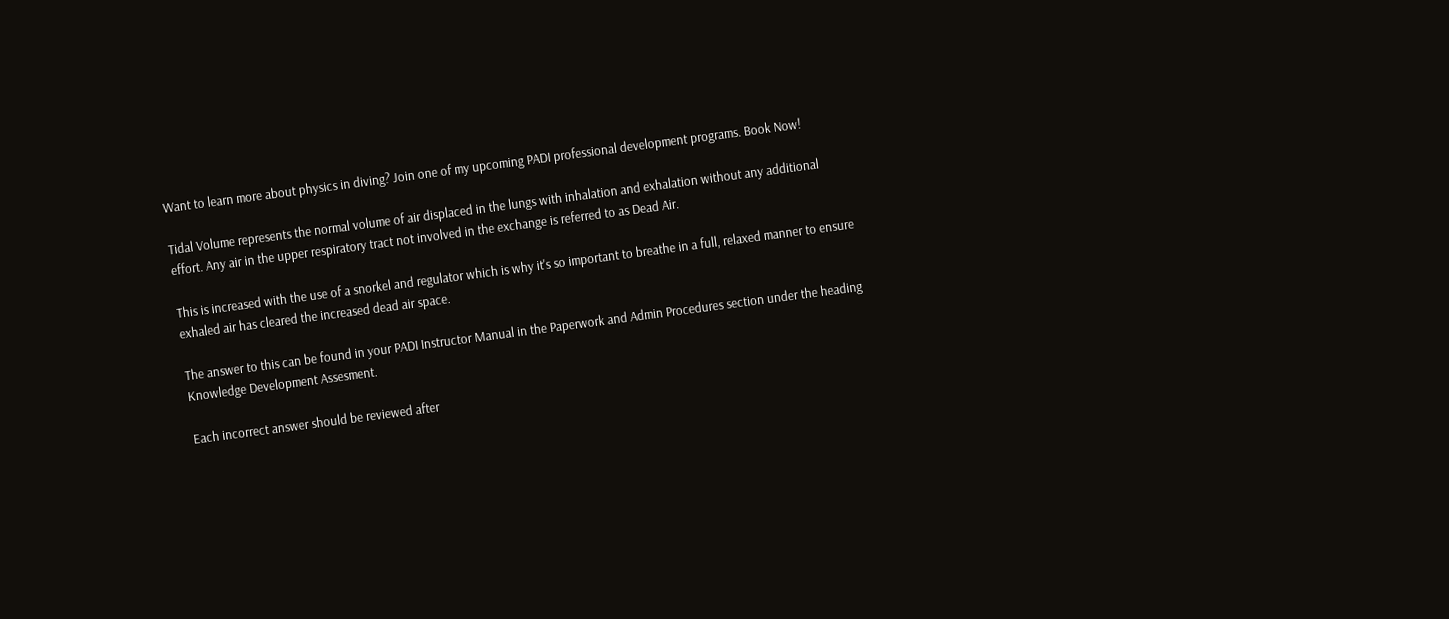Want to learn more about physics in diving? Join one of my upcoming PADI professional development programs. Book Now!

Tidal Volume represents the normal volume of air displaced in the lungs with inhalation and exhalation without any additional effort. Any air in the upper respiratory tract not involved in the exchange is referred to as Dead Air.

This is increased with the use of a snorkel and regulator which is why it's so important to breathe in a full, relaxed manner to ensure exhaled air has cleared the increased dead air space.

The answer to this can be found in your PADI Instructor Manual in the Paperwork and Admin Procedures section under the heading Knowledge Development Assesment.

Each incorrect answer should be reviewed after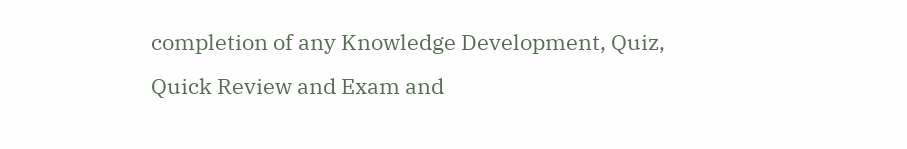completion of any Knowledge Development, Quiz, Quick Review and Exam and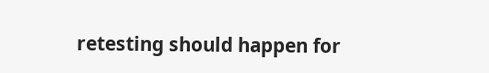retesting should happen for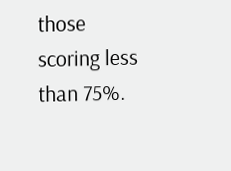those scoring less than 75%.